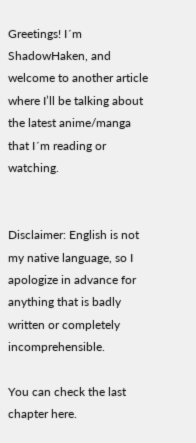Greetings! I´m ShadowHaken, and welcome to another article where I’ll be talking about the latest anime/manga that I´m reading or watching.


Disclaimer: English is not my native language, so I apologize in advance for anything that is badly written or completely incomprehensible.

You can check the last chapter here.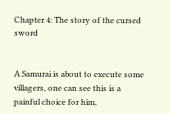Chapter 4: The story of the cursed sword


A Samurai is about to execute some villagers, one can see this is a painful choice for him,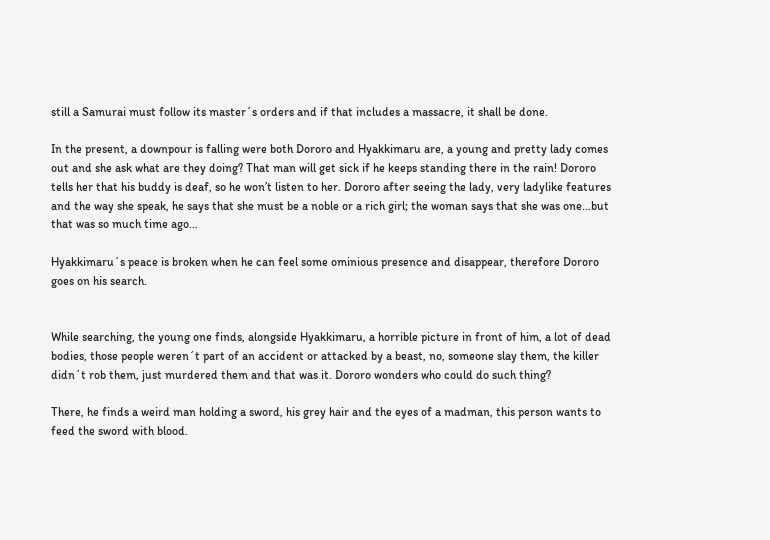still a Samurai must follow its master´s orders and if that includes a massacre, it shall be done.

In the present, a downpour is falling were both Dororo and Hyakkimaru are, a young and pretty lady comes out and she ask what are they doing? That man will get sick if he keeps standing there in the rain! Dororo tells her that his buddy is deaf, so he won’t listen to her. Dororo after seeing the lady, very ladylike features and the way she speak, he says that she must be a noble or a rich girl; the woman says that she was one…but that was so much time ago…

Hyakkimaru´s peace is broken when he can feel some ominious presence and disappear, therefore Dororo goes on his search.


While searching, the young one finds, alongside Hyakkimaru, a horrible picture in front of him, a lot of dead bodies, those people weren´t part of an accident or attacked by a beast, no, someone slay them, the killer didn´t rob them, just murdered them and that was it. Dororo wonders who could do such thing?

There, he finds a weird man holding a sword, his grey hair and the eyes of a madman, this person wants to feed the sword with blood.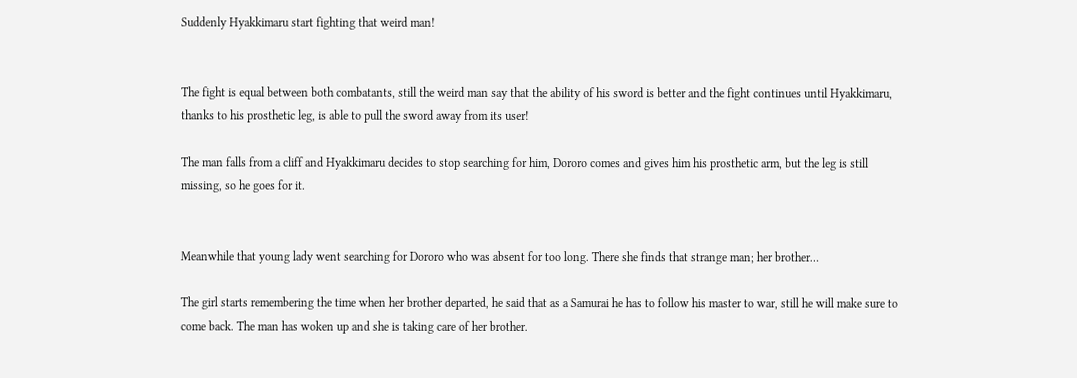Suddenly Hyakkimaru start fighting that weird man!


The fight is equal between both combatants, still the weird man say that the ability of his sword is better and the fight continues until Hyakkimaru, thanks to his prosthetic leg, is able to pull the sword away from its user!

The man falls from a cliff and Hyakkimaru decides to stop searching for him, Dororo comes and gives him his prosthetic arm, but the leg is still missing, so he goes for it.


Meanwhile that young lady went searching for Dororo who was absent for too long. There she finds that strange man; her brother…

The girl starts remembering the time when her brother departed, he said that as a Samurai he has to follow his master to war, still he will make sure to come back. The man has woken up and she is taking care of her brother.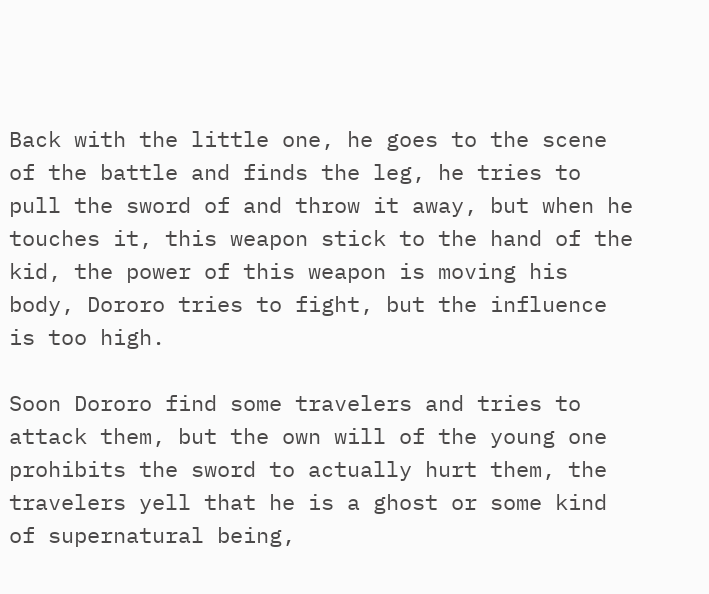Back with the little one, he goes to the scene of the battle and finds the leg, he tries to pull the sword of and throw it away, but when he touches it, this weapon stick to the hand of the kid, the power of this weapon is moving his body, Dororo tries to fight, but the influence is too high.

Soon Dororo find some travelers and tries to attack them, but the own will of the young one prohibits the sword to actually hurt them, the travelers yell that he is a ghost or some kind of supernatural being,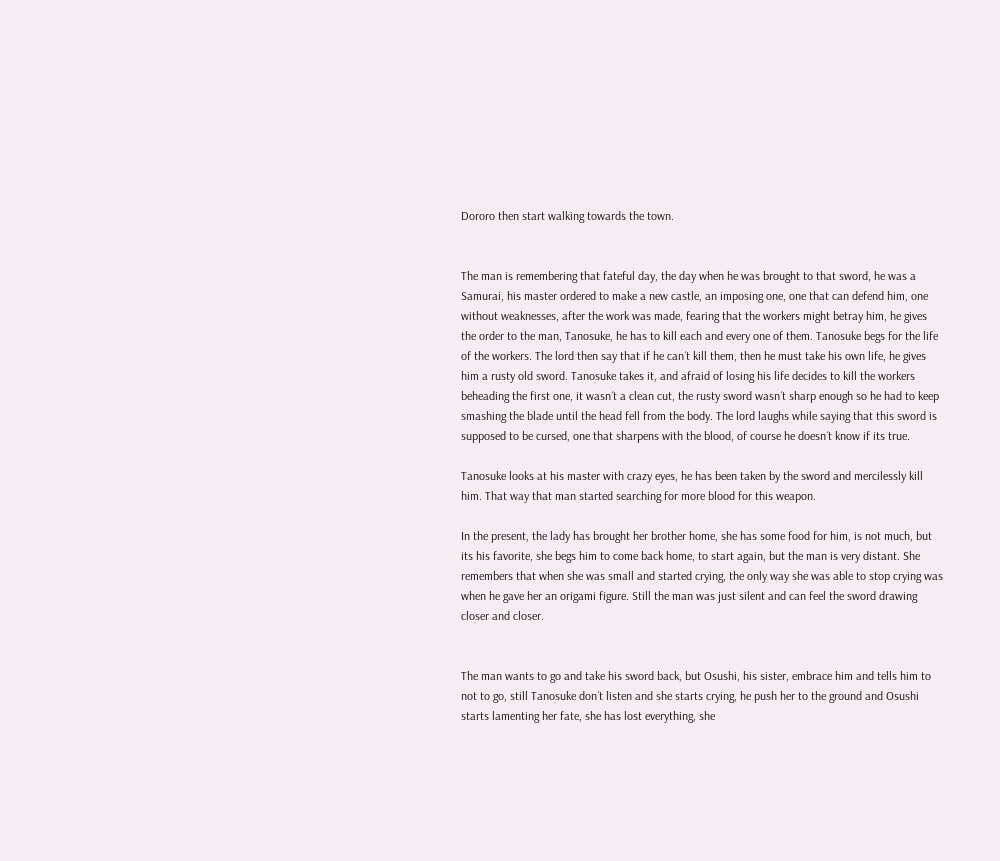Dororo then start walking towards the town.


The man is remembering that fateful day, the day when he was brought to that sword, he was a Samurai, his master ordered to make a new castle, an imposing one, one that can defend him, one without weaknesses, after the work was made, fearing that the workers might betray him, he gives the order to the man, Tanosuke, he has to kill each and every one of them. Tanosuke begs for the life of the workers. The lord then say that if he can´t kill them, then he must take his own life, he gives him a rusty old sword. Tanosuke takes it, and afraid of losing his life decides to kill the workers beheading the first one, it wasn´t a clean cut, the rusty sword wasn´t sharp enough so he had to keep smashing the blade until the head fell from the body. The lord laughs while saying that this sword is supposed to be cursed, one that sharpens with the blood, of course he doesn´t know if its true.

Tanosuke looks at his master with crazy eyes, he has been taken by the sword and mercilessly kill him. That way that man started searching for more blood for this weapon.

In the present, the lady has brought her brother home, she has some food for him, is not much, but its his favorite, she begs him to come back home, to start again, but the man is very distant. She remembers that when she was small and started crying, the only way she was able to stop crying was when he gave her an origami figure. Still the man was just silent and can feel the sword drawing closer and closer.


The man wants to go and take his sword back, but Osushi, his sister, embrace him and tells him to not to go, still Tanosuke don´t listen and she starts crying, he push her to the ground and Osushi starts lamenting her fate, she has lost everything, she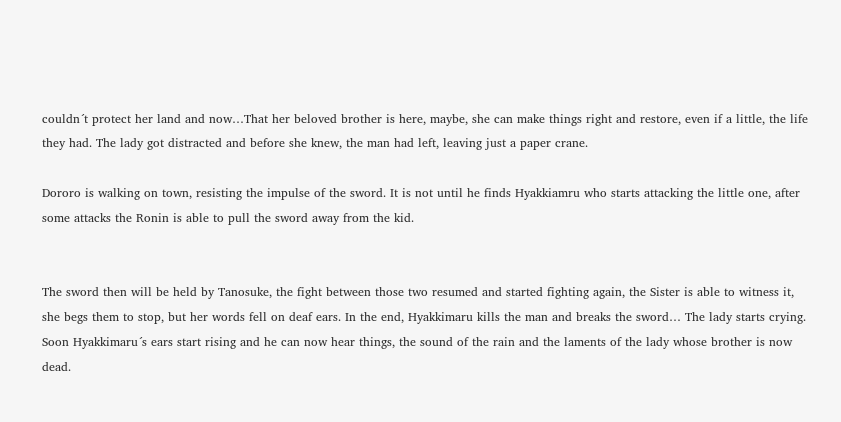couldn´t protect her land and now…That her beloved brother is here, maybe, she can make things right and restore, even if a little, the life they had. The lady got distracted and before she knew, the man had left, leaving just a paper crane.

Dororo is walking on town, resisting the impulse of the sword. It is not until he finds Hyakkiamru who starts attacking the little one, after some attacks the Ronin is able to pull the sword away from the kid.


The sword then will be held by Tanosuke, the fight between those two resumed and started fighting again, the Sister is able to witness it, she begs them to stop, but her words fell on deaf ears. In the end, Hyakkimaru kills the man and breaks the sword… The lady starts crying. Soon Hyakkimaru´s ears start rising and he can now hear things, the sound of the rain and the laments of the lady whose brother is now dead.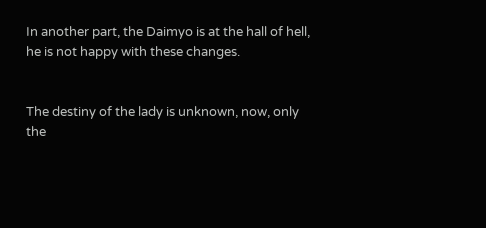In another part, the Daimyo is at the hall of hell, he is not happy with these changes.


The destiny of the lady is unknown, now, only the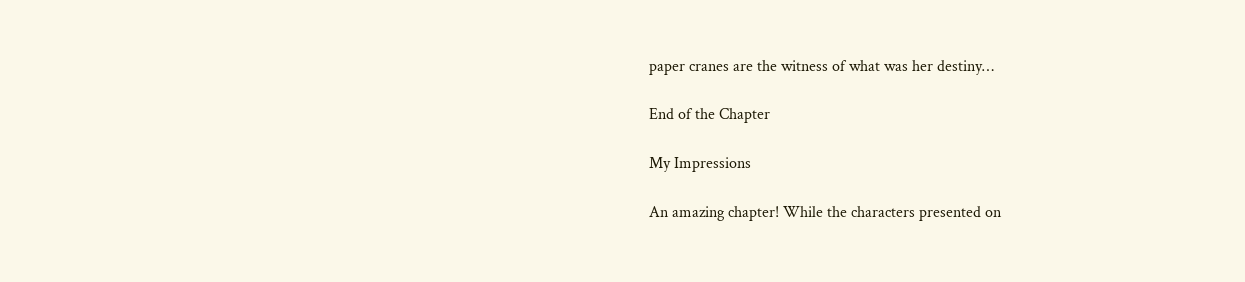paper cranes are the witness of what was her destiny…

End of the Chapter

My Impressions

An amazing chapter! While the characters presented on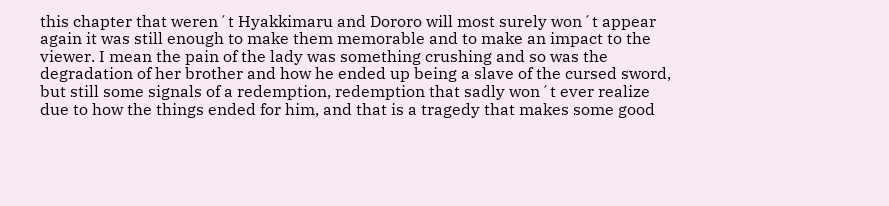this chapter that weren´t Hyakkimaru and Dororo will most surely won´t appear again it was still enough to make them memorable and to make an impact to the viewer. I mean the pain of the lady was something crushing and so was the degradation of her brother and how he ended up being a slave of the cursed sword, but still some signals of a redemption, redemption that sadly won´t ever realize due to how the things ended for him, and that is a tragedy that makes some good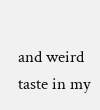and weird taste in my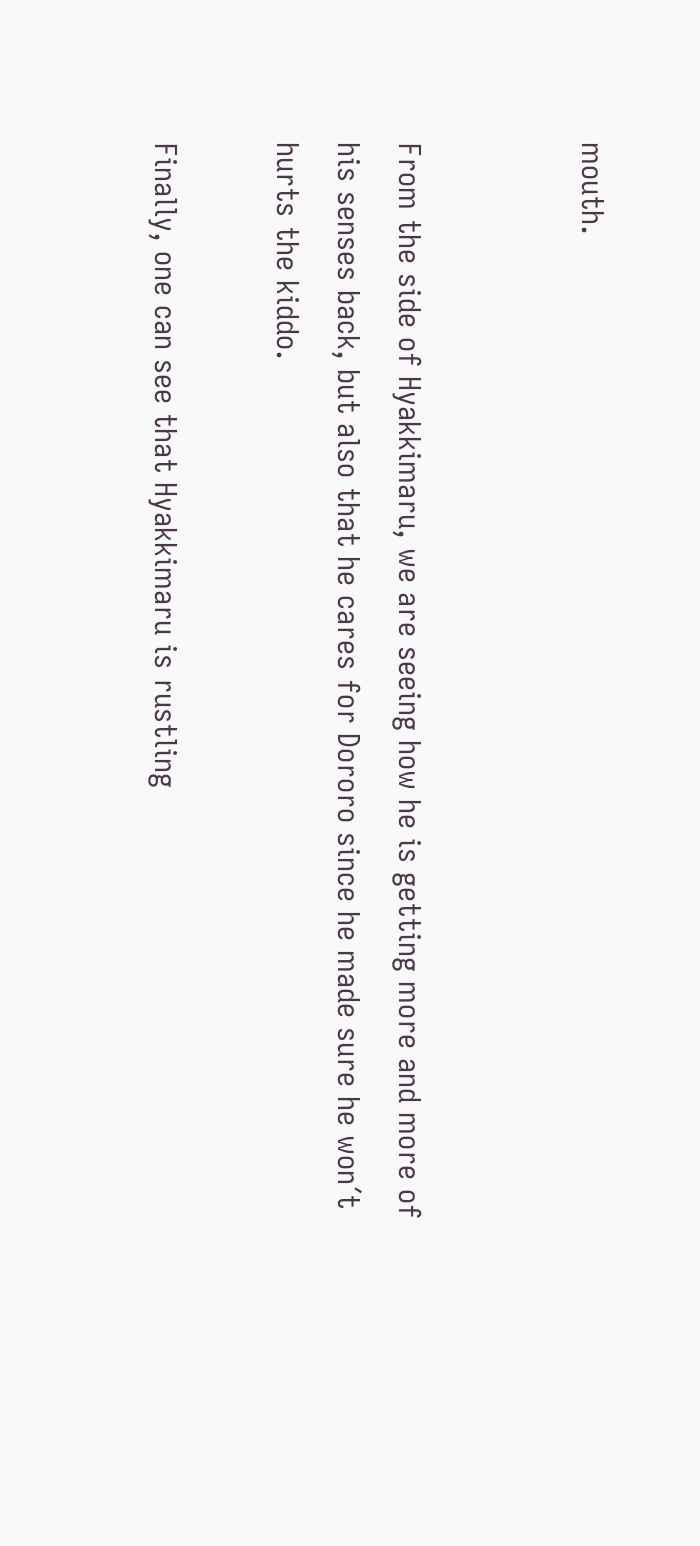mouth.


From the side of Hyakkimaru, we are seeing how he is getting more and more of his senses back, but also that he cares for Dororo since he made sure he won´t hurts the kiddo.

Finally, one can see that Hyakkimaru is rustling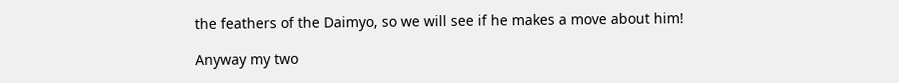the feathers of the Daimyo, so we will see if he makes a move about him!

Anyway my two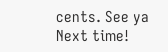cents. See ya Next time!